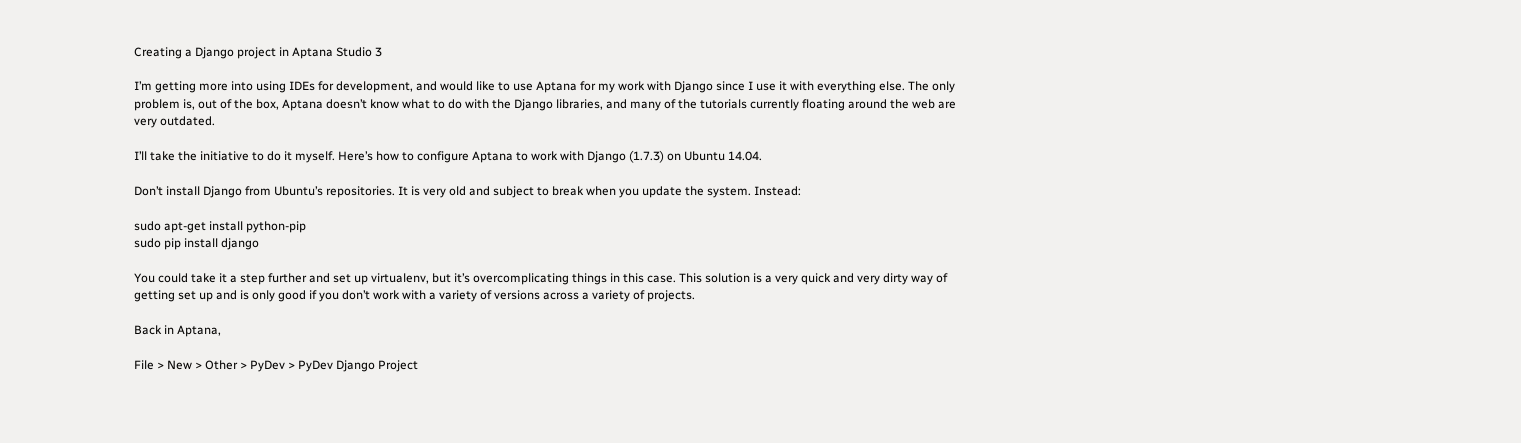Creating a Django project in Aptana Studio 3

I’m getting more into using IDEs for development, and would like to use Aptana for my work with Django since I use it with everything else. The only problem is, out of the box, Aptana doesn’t know what to do with the Django libraries, and many of the tutorials currently floating around the web are very outdated.

I’ll take the initiative to do it myself. Here’s how to configure Aptana to work with Django (1.7.3) on Ubuntu 14.04.

Don’t install Django from Ubuntu’s repositories. It is very old and subject to break when you update the system. Instead:

sudo apt-get install python-pip
sudo pip install django

You could take it a step further and set up virtualenv, but it’s overcomplicating things in this case. This solution is a very quick and very dirty way of getting set up and is only good if you don’t work with a variety of versions across a variety of projects.

Back in Aptana,

File > New > Other > PyDev > PyDev Django Project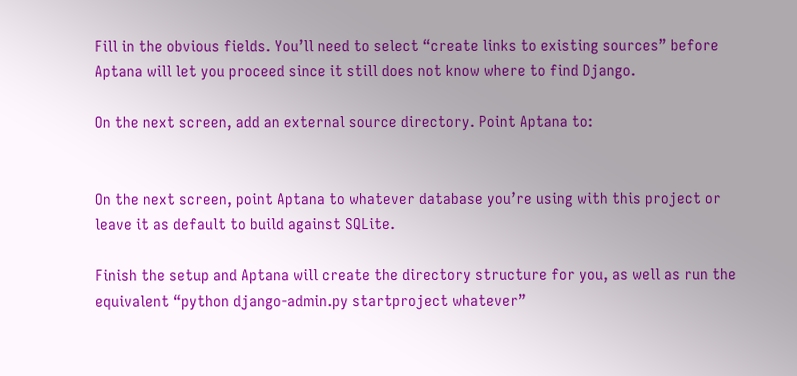Fill in the obvious fields. You’ll need to select “create links to existing sources” before Aptana will let you proceed since it still does not know where to find Django.

On the next screen, add an external source directory. Point Aptana to:


On the next screen, point Aptana to whatever database you’re using with this project or leave it as default to build against SQLite.

Finish the setup and Aptana will create the directory structure for you, as well as run the equivalent “python django-admin.py startproject whatever”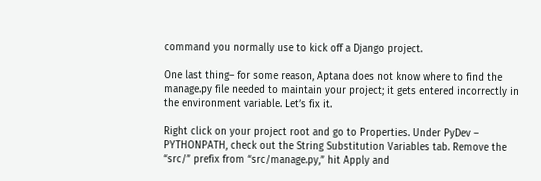command you normally use to kick off a Django project.

One last thing– for some reason, Aptana does not know where to find the manage.py file needed to maintain your project; it gets entered incorrectly in the environment variable. Let’s fix it.

Right click on your project root and go to Properties. Under PyDev – PYTHONPATH, check out the String Substitution Variables tab. Remove the “src/” prefix from “src/manage.py,” hit Apply and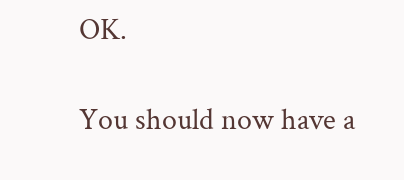OK.

You should now have a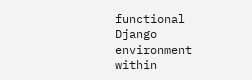functional Django environment within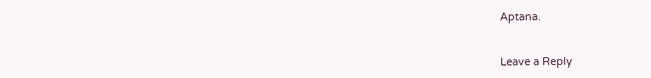Aptana.


Leave a Reply